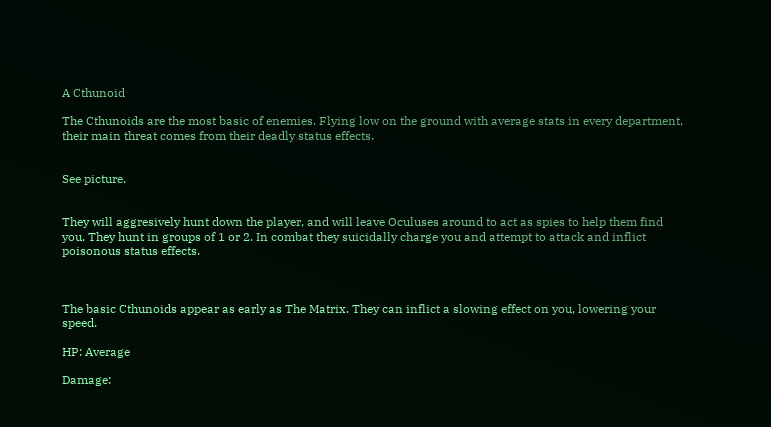A Cthunoid

The Cthunoids are the most basic of enemies. Flying low on the ground with average stats in every department, their main threat comes from their deadly status effects.


See picture.


They will aggresively hunt down the player, and will leave Oculuses around to act as spies to help them find you. They hunt in groups of 1 or 2. In combat they suicidally charge you and attempt to attack and inflict poisonous status effects.



The basic Cthunoids appear as early as The Matrix. They can inflict a slowing effect on you, lowering your speed.

HP: Average

Damage: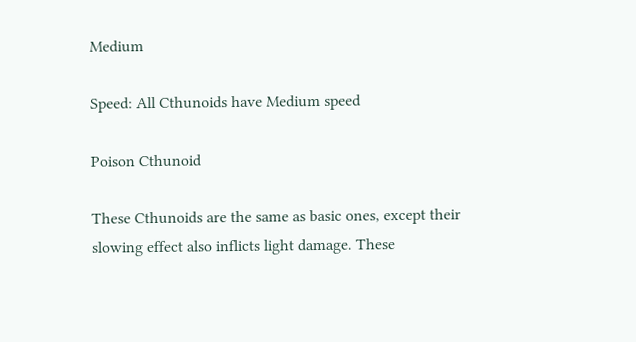Medium

Speed: All Cthunoids have Medium speed

Poison Cthunoid

These Cthunoids are the same as basic ones, except their slowing effect also inflicts light damage. These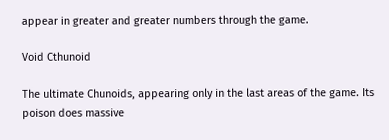appear in greater and greater numbers through the game.

Void Cthunoid

The ultimate Chunoids, appearing only in the last areas of the game. Its poison does massive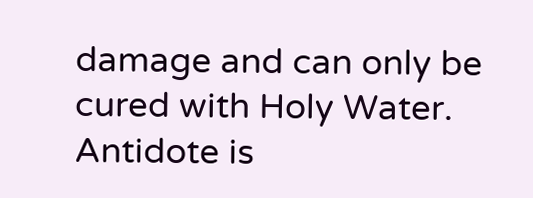damage and can only be cured with Holy Water. Antidote is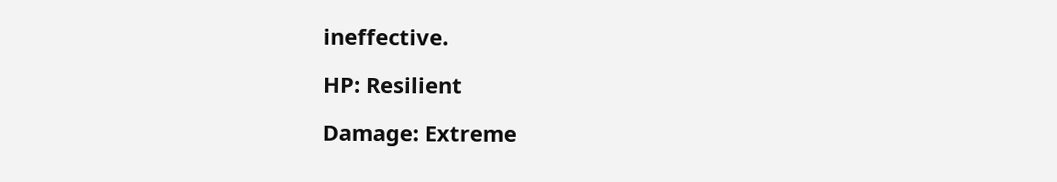ineffective.

HP: Resilient

Damage: Extreme